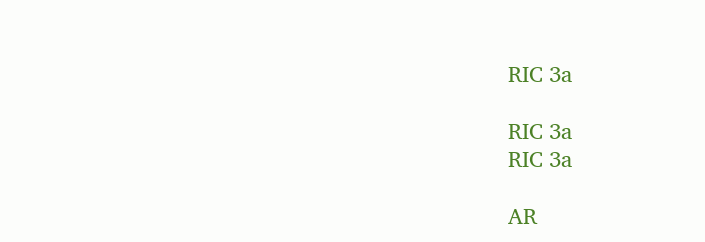RIC 3a

RIC 3a
RIC 3a

AR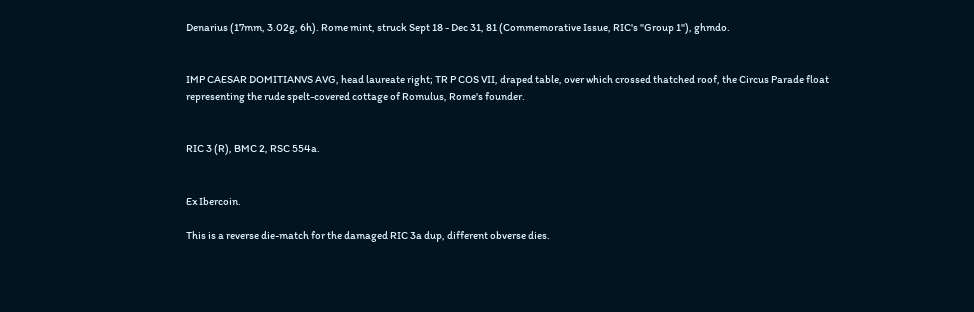Denarius (17mm, 3.02g, 6h). Rome mint, struck Sept 18 - Dec 31, 81 (Commemorative Issue, RIC's "Group 1"), ghmdo.


IMP CAESAR DOMITIANVS AVG, head laureate right; TR P COS VII, draped table, over which crossed thatched roof, the Circus Parade float representing the rude spelt-covered cottage of Romulus, Rome's founder.


RIC 3 (R), BMC 2, RSC 554a.


Ex Ibercoin.

This is a reverse die-match for the damaged RIC 3a dup, different obverse dies.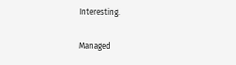Interesting.

Managed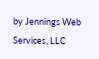by Jennings Web Services, LLC